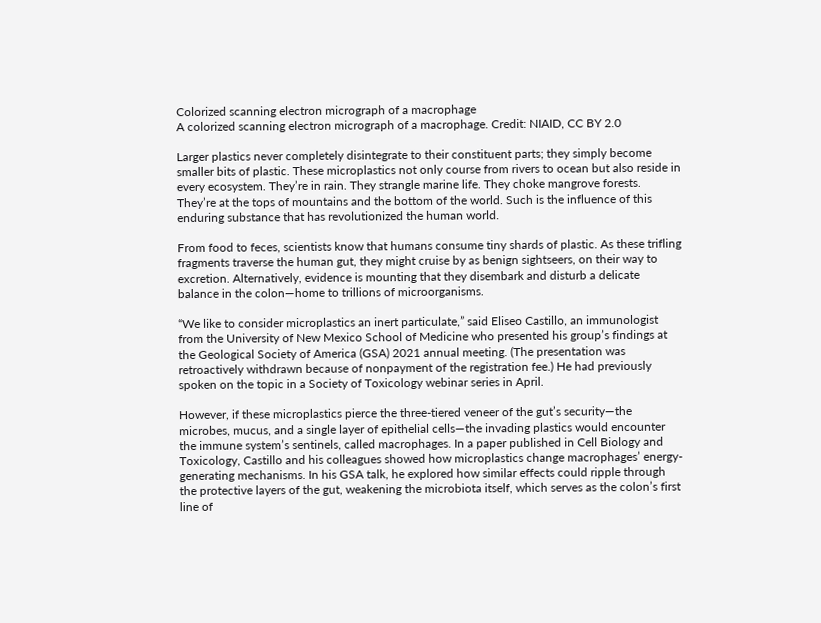Colorized scanning electron micrograph of a macrophage
A colorized scanning electron micrograph of a macrophage. Credit: NIAID, CC BY 2.0

Larger plastics never completely disintegrate to their constituent parts; they simply become smaller bits of plastic. These microplastics not only course from rivers to ocean but also reside in every ecosystem. They’re in rain. They strangle marine life. They choke mangrove forests. They’re at the tops of mountains and the bottom of the world. Such is the influence of this enduring substance that has revolutionized the human world.

From food to feces, scientists know that humans consume tiny shards of plastic. As these trifling fragments traverse the human gut, they might cruise by as benign sightseers, on their way to excretion. Alternatively, evidence is mounting that they disembark and disturb a delicate balance in the colon—home to trillions of microorganisms.

“We like to consider microplastics an inert particulate,” said Eliseo Castillo, an immunologist from the University of New Mexico School of Medicine who presented his group’s findings at the Geological Society of America (GSA) 2021 annual meeting. (The presentation was retroactively withdrawn because of nonpayment of the registration fee.) He had previously spoken on the topic in a Society of Toxicology webinar series in April.

However, if these microplastics pierce the three-tiered veneer of the gut’s security—the microbes, mucus, and a single layer of epithelial cells—the invading plastics would encounter the immune system’s sentinels, called macrophages. In a paper published in Cell Biology and Toxicology, Castillo and his colleagues showed how microplastics change macrophages’ energy-generating mechanisms. In his GSA talk, he explored how similar effects could ripple through the protective layers of the gut, weakening the microbiota itself, which serves as the colon’s first line of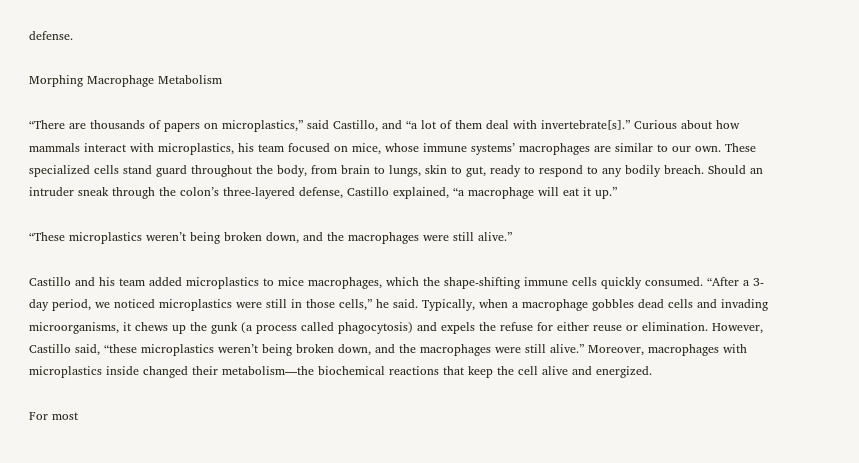defense.

Morphing Macrophage Metabolism

“There are thousands of papers on microplastics,” said Castillo, and “a lot of them deal with invertebrate[s].” Curious about how mammals interact with microplastics, his team focused on mice, whose immune systems’ macrophages are similar to our own. These specialized cells stand guard throughout the body, from brain to lungs, skin to gut, ready to respond to any bodily breach. Should an intruder sneak through the colon’s three-layered defense, Castillo explained, “a macrophage will eat it up.”

“These microplastics weren’t being broken down, and the macrophages were still alive.”

Castillo and his team added microplastics to mice macrophages, which the shape-shifting immune cells quickly consumed. “After a 3-day period, we noticed microplastics were still in those cells,” he said. Typically, when a macrophage gobbles dead cells and invading microorganisms, it chews up the gunk (a process called phagocytosis) and expels the refuse for either reuse or elimination. However, Castillo said, “these microplastics weren’t being broken down, and the macrophages were still alive.” Moreover, macrophages with microplastics inside changed their metabolism—the biochemical reactions that keep the cell alive and energized.

For most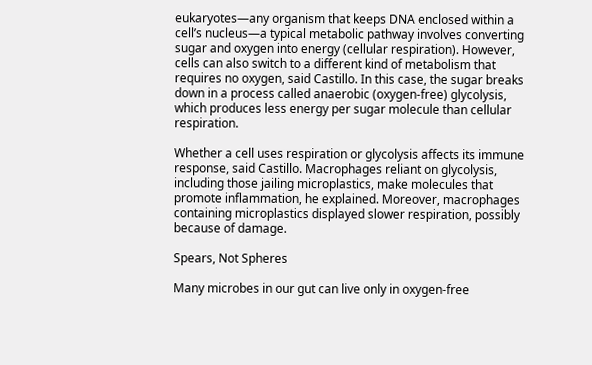eukaryotes—any organism that keeps DNA enclosed within a cell’s nucleus—a typical metabolic pathway involves converting sugar and oxygen into energy (cellular respiration). However, cells can also switch to a different kind of metabolism that requires no oxygen, said Castillo. In this case, the sugar breaks down in a process called anaerobic (oxygen-free) glycolysis, which produces less energy per sugar molecule than cellular respiration.

Whether a cell uses respiration or glycolysis affects its immune response, said Castillo. Macrophages reliant on glycolysis, including those jailing microplastics, make molecules that promote inflammation, he explained. Moreover, macrophages containing microplastics displayed slower respiration, possibly because of damage.

Spears, Not Spheres

Many microbes in our gut can live only in oxygen-free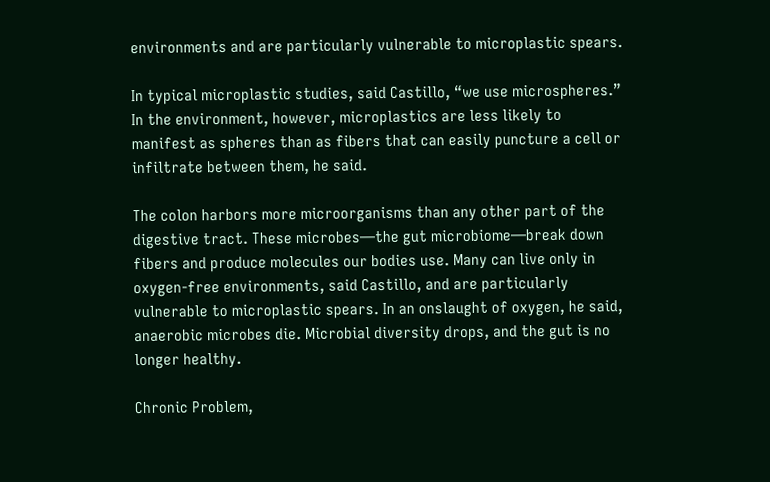environments and are particularly vulnerable to microplastic spears.

In typical microplastic studies, said Castillo, “we use microspheres.” In the environment, however, microplastics are less likely to manifest as spheres than as fibers that can easily puncture a cell or infiltrate between them, he said.

The colon harbors more microorganisms than any other part of the digestive tract. These microbes—the gut microbiome—break down fibers and produce molecules our bodies use. Many can live only in oxygen-free environments, said Castillo, and are particularly vulnerable to microplastic spears. In an onslaught of oxygen, he said, anaerobic microbes die. Microbial diversity drops, and the gut is no longer healthy.

Chronic Problem,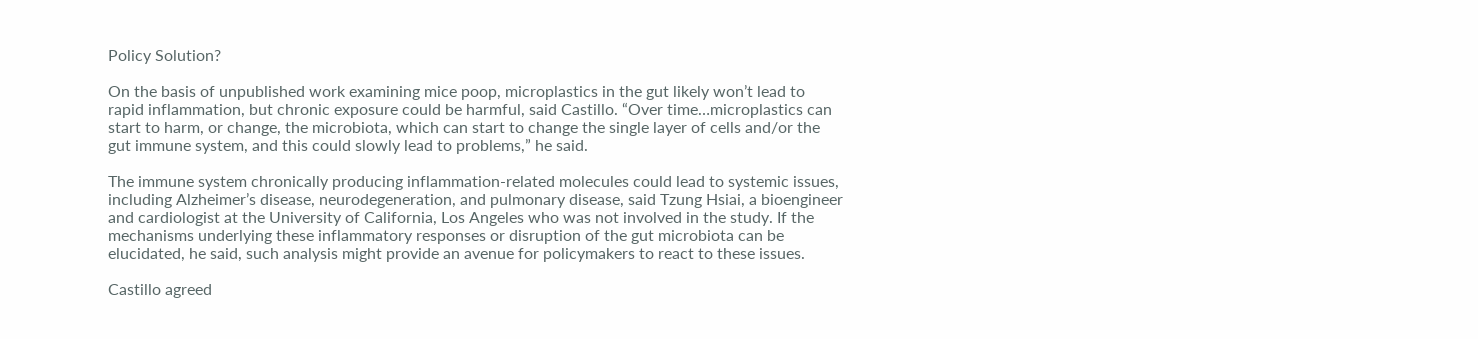Policy Solution?

On the basis of unpublished work examining mice poop, microplastics in the gut likely won’t lead to rapid inflammation, but chronic exposure could be harmful, said Castillo. “Over time…microplastics can start to harm, or change, the microbiota, which can start to change the single layer of cells and/or the gut immune system, and this could slowly lead to problems,” he said.

The immune system chronically producing inflammation-related molecules could lead to systemic issues, including Alzheimer’s disease, neurodegeneration, and pulmonary disease, said Tzung Hsiai, a bioengineer and cardiologist at the University of California, Los Angeles who was not involved in the study. If the mechanisms underlying these inflammatory responses or disruption of the gut microbiota can be elucidated, he said, such analysis might provide an avenue for policymakers to react to these issues.

Castillo agreed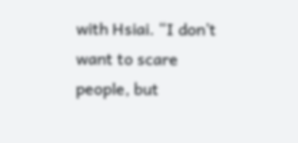with Hsiai. “I don’t want to scare people, but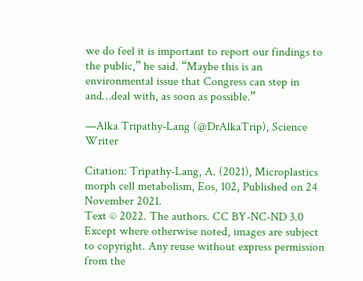we do feel it is important to report our findings to the public,” he said. “Maybe this is an environmental issue that Congress can step in and…deal with, as soon as possible.”

—Alka Tripathy-Lang (@DrAlkaTrip), Science Writer

Citation: Tripathy-Lang, A. (2021), Microplastics morph cell metabolism, Eos, 102, Published on 24 November 2021.
Text © 2022. The authors. CC BY-NC-ND 3.0
Except where otherwise noted, images are subject to copyright. Any reuse without express permission from the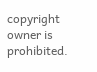copyright owner is prohibited.